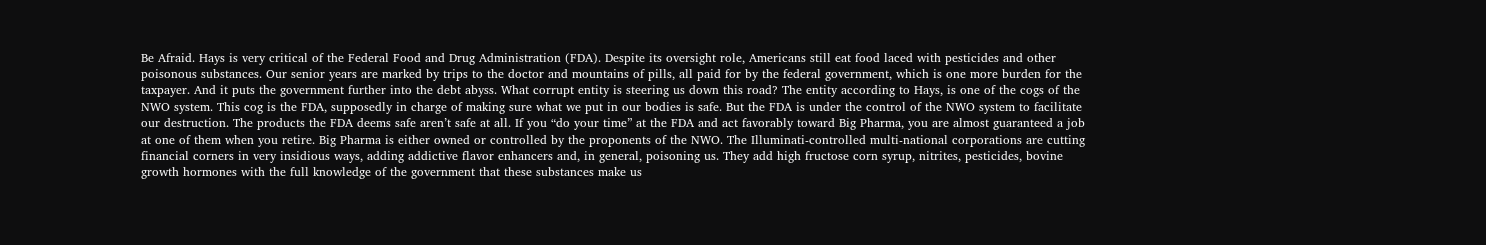Be Afraid. Hays is very critical of the Federal Food and Drug Administration (FDA). Despite its oversight role, Americans still eat food laced with pesticides and other poisonous substances. Our senior years are marked by trips to the doctor and mountains of pills, all paid for by the federal government, which is one more burden for the taxpayer. And it puts the government further into the debt abyss. What corrupt entity is steering us down this road? The entity according to Hays, is one of the cogs of the NWO system. This cog is the FDA, supposedly in charge of making sure what we put in our bodies is safe. But the FDA is under the control of the NWO system to facilitate our destruction. The products the FDA deems safe aren’t safe at all. If you “do your time” at the FDA and act favorably toward Big Pharma, you are almost guaranteed a job at one of them when you retire. Big Pharma is either owned or controlled by the proponents of the NWO. The Illuminati-controlled multi-national corporations are cutting financial corners in very insidious ways, adding addictive flavor enhancers and, in general, poisoning us. They add high fructose corn syrup, nitrites, pesticides, bovine growth hormones with the full knowledge of the government that these substances make us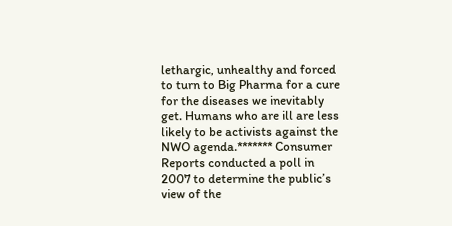lethargic, unhealthy and forced to turn to Big Pharma for a cure for the diseases we inevitably get. Humans who are ill are less likely to be activists against the NWO agenda.******* Consumer Reports conducted a poll in 2007 to determine the public’s view of the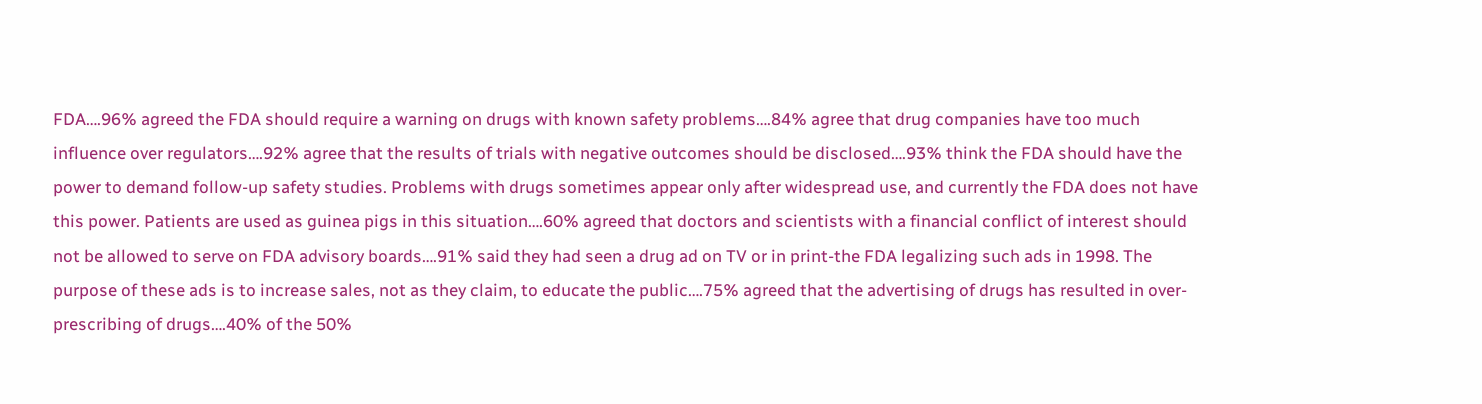FDA….96% agreed the FDA should require a warning on drugs with known safety problems….84% agree that drug companies have too much influence over regulators….92% agree that the results of trials with negative outcomes should be disclosed….93% think the FDA should have the power to demand follow-up safety studies. Problems with drugs sometimes appear only after widespread use, and currently the FDA does not have this power. Patients are used as guinea pigs in this situation….60% agreed that doctors and scientists with a financial conflict of interest should not be allowed to serve on FDA advisory boards….91% said they had seen a drug ad on TV or in print-the FDA legalizing such ads in 1998. The purpose of these ads is to increase sales, not as they claim, to educate the public….75% agreed that the advertising of drugs has resulted in over-prescribing of drugs….40% of the 50%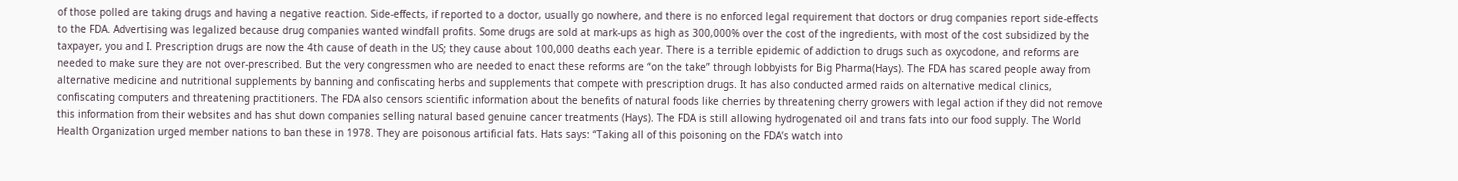of those polled are taking drugs and having a negative reaction. Side-effects, if reported to a doctor, usually go nowhere, and there is no enforced legal requirement that doctors or drug companies report side-effects to the FDA. Advertising was legalized because drug companies wanted windfall profits. Some drugs are sold at mark-ups as high as 300,000% over the cost of the ingredients, with most of the cost subsidized by the taxpayer, you and I. Prescription drugs are now the 4th cause of death in the US; they cause about 100,000 deaths each year. There is a terrible epidemic of addiction to drugs such as oxycodone, and reforms are needed to make sure they are not over-prescribed. But the very congressmen who are needed to enact these reforms are “on the take” through lobbyists for Big Pharma(Hays). The FDA has scared people away from alternative medicine and nutritional supplements by banning and confiscating herbs and supplements that compete with prescription drugs. It has also conducted armed raids on alternative medical clinics, confiscating computers and threatening practitioners. The FDA also censors scientific information about the benefits of natural foods like cherries by threatening cherry growers with legal action if they did not remove this information from their websites and has shut down companies selling natural based genuine cancer treatments (Hays). The FDA is still allowing hydrogenated oil and trans fats into our food supply. The World Health Organization urged member nations to ban these in 1978. They are poisonous artificial fats. Hats says: “Taking all of this poisoning on the FDA’s watch into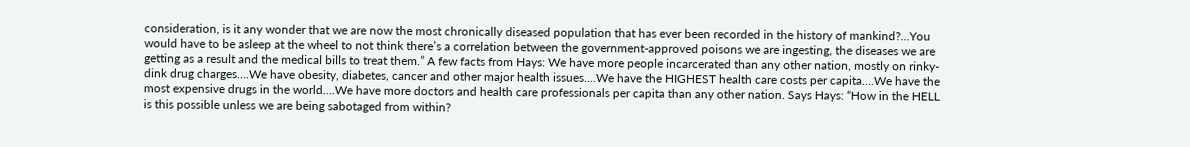consideration, is it any wonder that we are now the most chronically diseased population that has ever been recorded in the history of mankind?…You would have to be asleep at the wheel to not think there’s a correlation between the government-approved poisons we are ingesting, the diseases we are getting as a result and the medical bills to treat them.” A few facts from Hays: We have more people incarcerated than any other nation, mostly on rinky-dink drug charges….We have obesity, diabetes, cancer and other major health issues….We have the HIGHEST health care costs per capita….We have the most expensive drugs in the world….We have more doctors and health care professionals per capita than any other nation. Says Hays: “How in the HELL is this possible unless we are being sabotaged from within?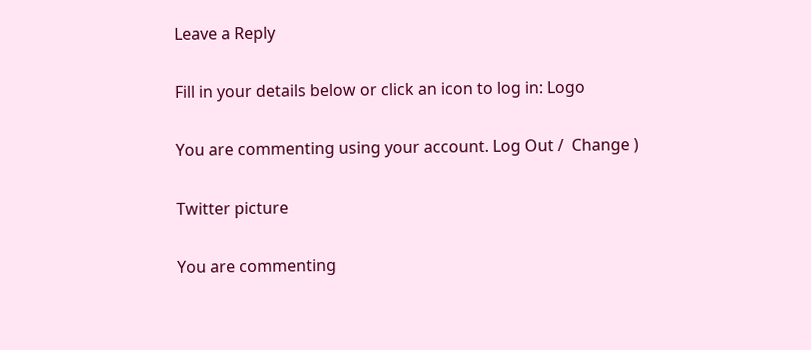Leave a Reply

Fill in your details below or click an icon to log in: Logo

You are commenting using your account. Log Out /  Change )

Twitter picture

You are commenting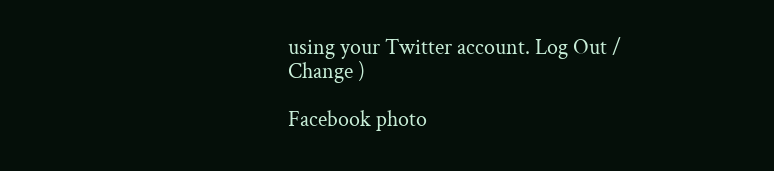using your Twitter account. Log Out /  Change )

Facebook photo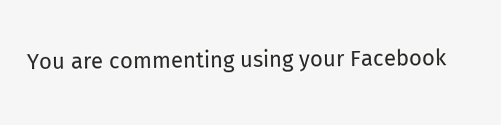You are commenting using your Facebook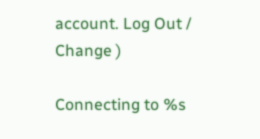account. Log Out /  Change )

Connecting to %s